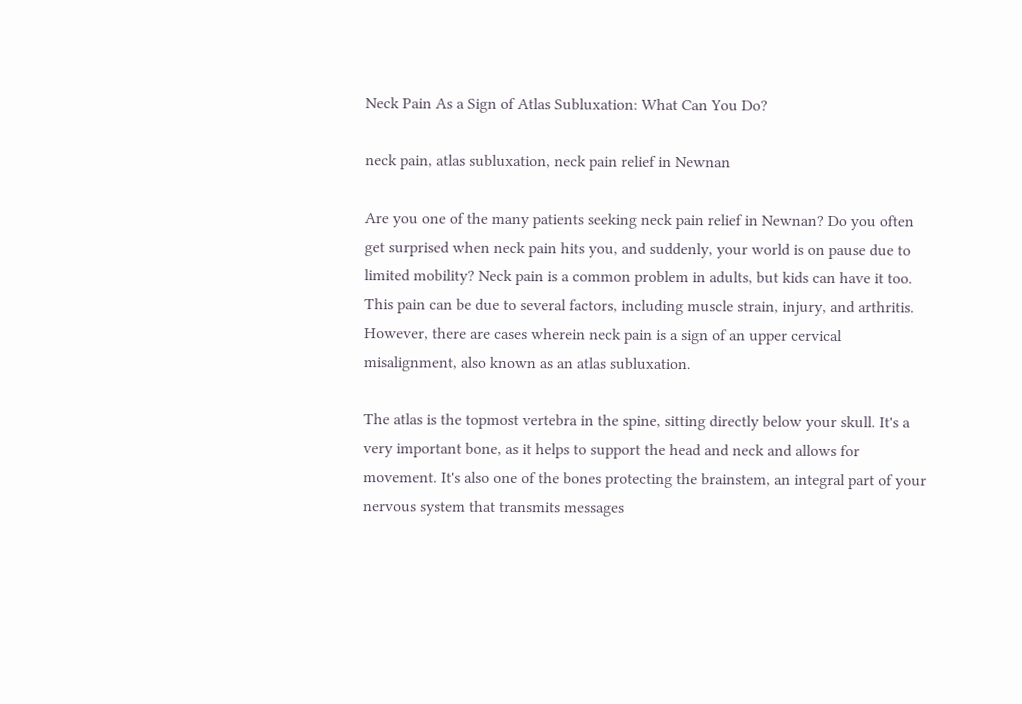Neck Pain As a Sign of Atlas Subluxation: What Can You Do?

neck pain, atlas subluxation, neck pain relief in Newnan

Are you one of the many patients seeking neck pain relief in Newnan? Do you often get surprised when neck pain hits you, and suddenly, your world is on pause due to limited mobility? Neck pain is a common problem in adults, but kids can have it too. This pain can be due to several factors, including muscle strain, injury, and arthritis. However, there are cases wherein neck pain is a sign of an upper cervical misalignment, also known as an atlas subluxation.

The atlas is the topmost vertebra in the spine, sitting directly below your skull. It's a very important bone, as it helps to support the head and neck and allows for movement. It's also one of the bones protecting the brainstem, an integral part of your nervous system that transmits messages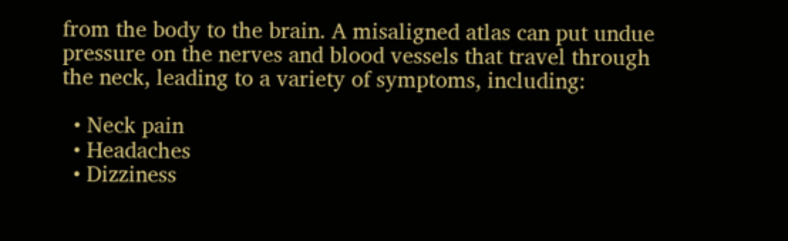from the body to the brain. A misaligned atlas can put undue pressure on the nerves and blood vessels that travel through the neck, leading to a variety of symptoms, including:

  • Neck pain
  • Headaches
  • Dizziness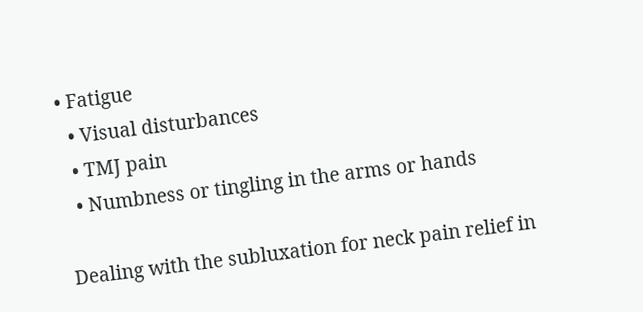• Fatigue
  • Visual disturbances
  • TMJ pain
  • Numbness or tingling in the arms or hands

Dealing with the subluxation for neck pain relief in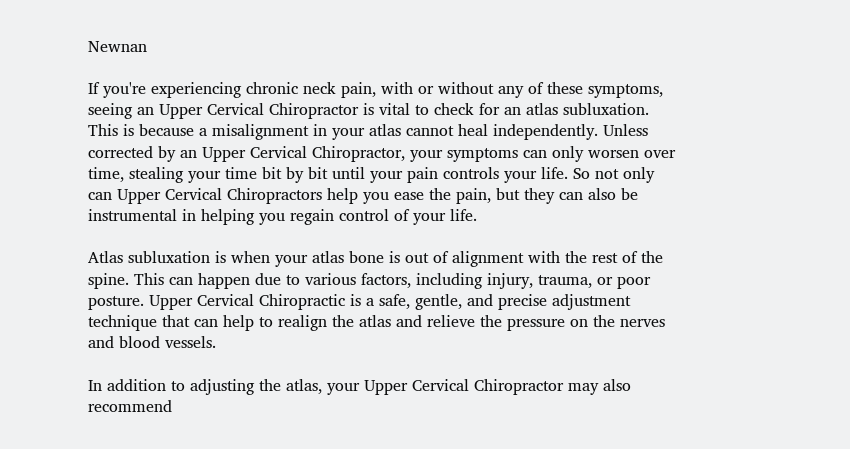Newnan

If you're experiencing chronic neck pain, with or without any of these symptoms, seeing an Upper Cervical Chiropractor is vital to check for an atlas subluxation. This is because a misalignment in your atlas cannot heal independently. Unless corrected by an Upper Cervical Chiropractor, your symptoms can only worsen over time, stealing your time bit by bit until your pain controls your life. So not only can Upper Cervical Chiropractors help you ease the pain, but they can also be instrumental in helping you regain control of your life.

Atlas subluxation is when your atlas bone is out of alignment with the rest of the spine. This can happen due to various factors, including injury, trauma, or poor posture. Upper Cervical Chiropractic is a safe, gentle, and precise adjustment technique that can help to realign the atlas and relieve the pressure on the nerves and blood vessels.

In addition to adjusting the atlas, your Upper Cervical Chiropractor may also recommend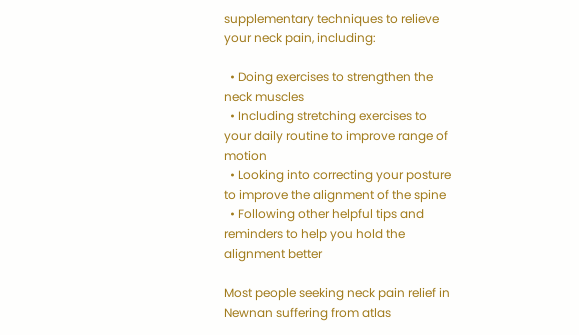supplementary techniques to relieve your neck pain, including:

  • Doing exercises to strengthen the neck muscles
  • Including stretching exercises to your daily routine to improve range of motion
  • Looking into correcting your posture to improve the alignment of the spine
  • Following other helpful tips and reminders to help you hold the alignment better

Most people seeking neck pain relief in Newnan suffering from atlas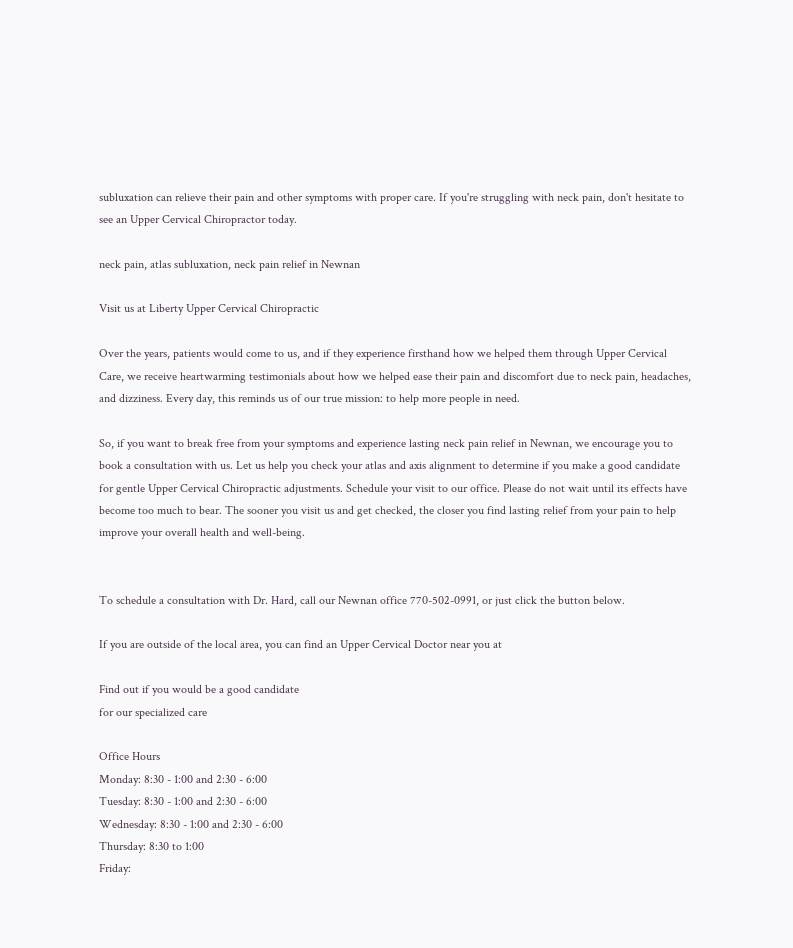subluxation can relieve their pain and other symptoms with proper care. If you're struggling with neck pain, don't hesitate to see an Upper Cervical Chiropractor today.

neck pain, atlas subluxation, neck pain relief in Newnan

Visit us at Liberty Upper Cervical Chiropractic

Over the years, patients would come to us, and if they experience firsthand how we helped them through Upper Cervical Care, we receive heartwarming testimonials about how we helped ease their pain and discomfort due to neck pain, headaches, and dizziness. Every day, this reminds us of our true mission: to help more people in need.

So, if you want to break free from your symptoms and experience lasting neck pain relief in Newnan, we encourage you to book a consultation with us. Let us help you check your atlas and axis alignment to determine if you make a good candidate for gentle Upper Cervical Chiropractic adjustments. Schedule your visit to our office. Please do not wait until its effects have become too much to bear. The sooner you visit us and get checked, the closer you find lasting relief from your pain to help improve your overall health and well-being.


To schedule a consultation with Dr. Hard, call our Newnan office 770-502-0991, or just click the button below.

If you are outside of the local area, you can find an Upper Cervical Doctor near you at

Find out if you would be a good candidate
for our specialized care

Office Hours
Monday: 8:30 - 1:00 and 2:30 - 6:00
Tuesday: 8:30 - 1:00 and 2:30 - 6:00
Wednesday: 8:30 - 1:00 and 2:30 - 6:00
Thursday: 8:30 to 1:00
Friday: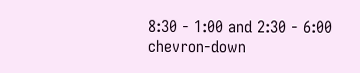8:30 - 1:00 and 2:30 - 6:00
chevron-down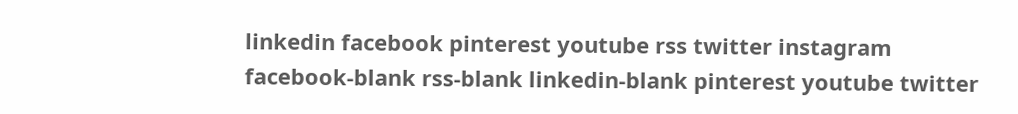linkedin facebook pinterest youtube rss twitter instagram facebook-blank rss-blank linkedin-blank pinterest youtube twitter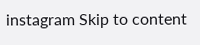instagram Skip to content